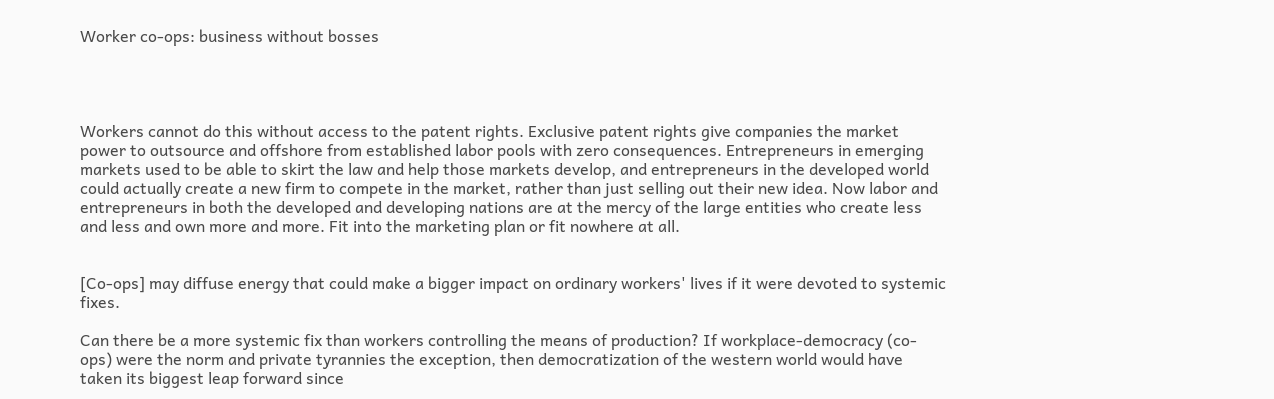Worker co-ops: business without bosses




Workers cannot do this without access to the patent rights. Exclusive patent rights give companies the market power to outsource and offshore from established labor pools with zero consequences. Entrepreneurs in emerging markets used to be able to skirt the law and help those markets develop, and entrepreneurs in the developed world could actually create a new firm to compete in the market, rather than just selling out their new idea. Now labor and entrepreneurs in both the developed and developing nations are at the mercy of the large entities who create less and less and own more and more. Fit into the marketing plan or fit nowhere at all.


[Co-ops] may diffuse energy that could make a bigger impact on ordinary workers' lives if it were devoted to systemic fixes.

Can there be a more systemic fix than workers controlling the means of production? If workplace-democracy (co-ops) were the norm and private tyrannies the exception, then democratization of the western world would have taken its biggest leap forward since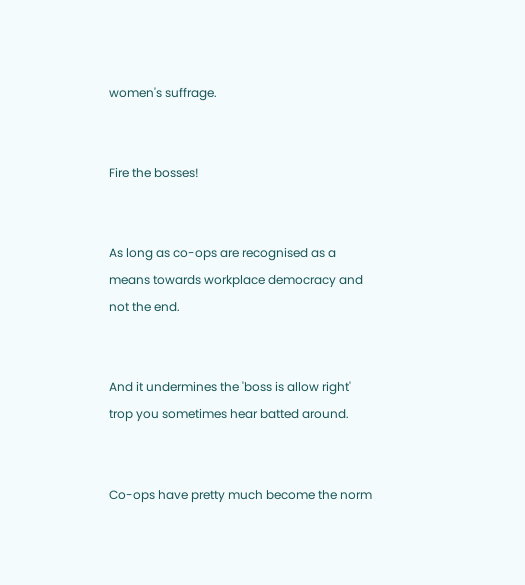women's suffrage.


Fire the bosses!


As long as co-ops are recognised as a means towards workplace democracy and not the end.


And it undermines the 'boss is allow right' trop you sometimes hear batted around.


Co-ops have pretty much become the norm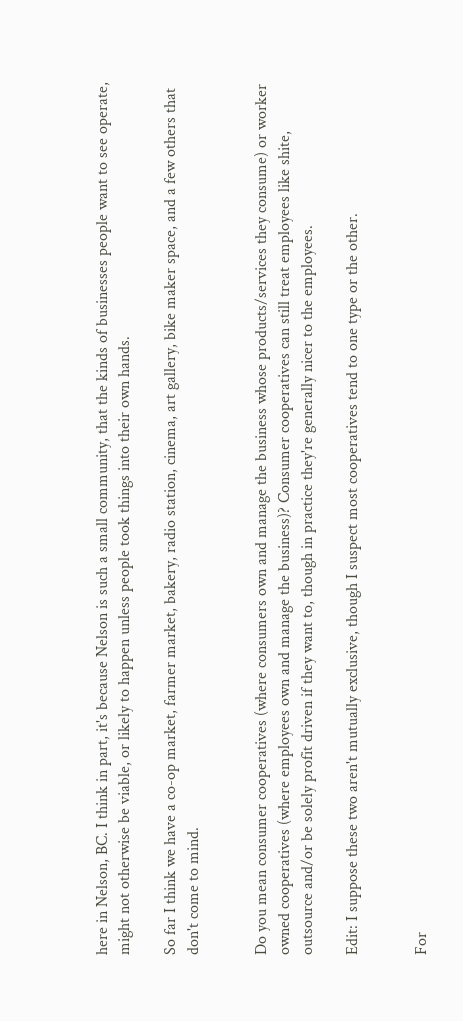here in Nelson, BC. I think in part, it's because Nelson is such a small community, that the kinds of businesses people want to see operate, might not otherwise be viable, or likely to happen unless people took things into their own hands.

So far I think we have a co-op market, farmer market, bakery, radio station, cinema, art gallery, bike maker space, and a few others that don't come to mind.


Do you mean consumer cooperatives (where consumers own and manage the business whose products/services they consume) or worker owned cooperatives (where employees own and manage the business)? Consumer cooperatives can still treat employees like shite, outsource and/or be solely profit driven if they want to, though in practice they're generally nicer to the employees.

Edit: I suppose these two aren't mutually exclusive, though I suspect most cooperatives tend to one type or the other.


For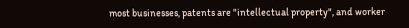most businesses, patents are "intellectual property", and worker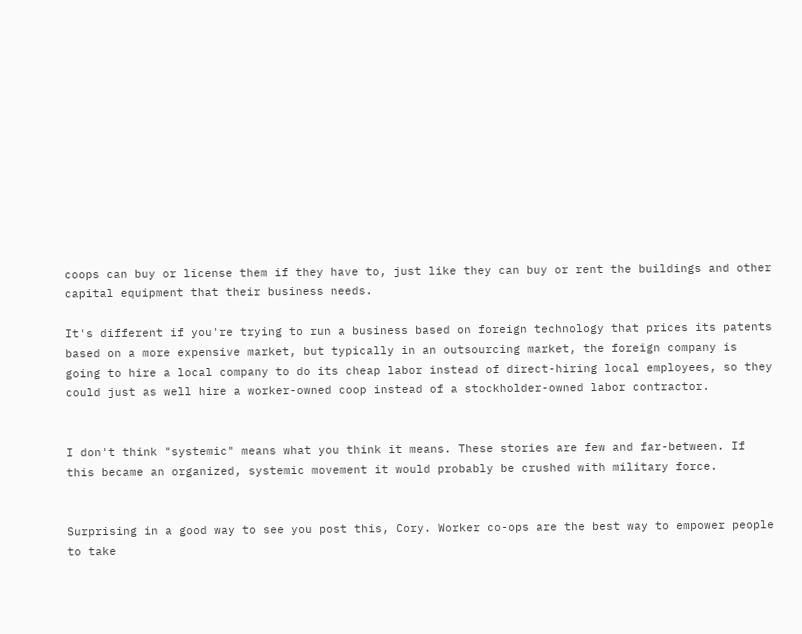coops can buy or license them if they have to, just like they can buy or rent the buildings and other capital equipment that their business needs.

It's different if you're trying to run a business based on foreign technology that prices its patents based on a more expensive market, but typically in an outsourcing market, the foreign company is going to hire a local company to do its cheap labor instead of direct-hiring local employees, so they could just as well hire a worker-owned coop instead of a stockholder-owned labor contractor.


I don't think "systemic" means what you think it means. These stories are few and far-between. If this became an organized, systemic movement it would probably be crushed with military force.


Surprising in a good way to see you post this, Cory. Worker co-ops are the best way to empower people to take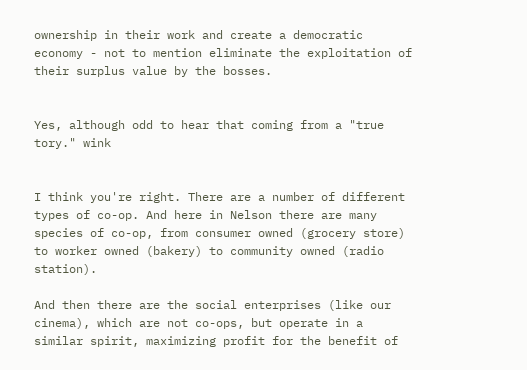ownership in their work and create a democratic economy - not to mention eliminate the exploitation of their surplus value by the bosses.


Yes, although odd to hear that coming from a "true tory." wink


I think you're right. There are a number of different types of co-op. And here in Nelson there are many species of co-op, from consumer owned (grocery store) to worker owned (bakery) to community owned (radio station).

And then there are the social enterprises (like our cinema), which are not co-ops, but operate in a similar spirit, maximizing profit for the benefit of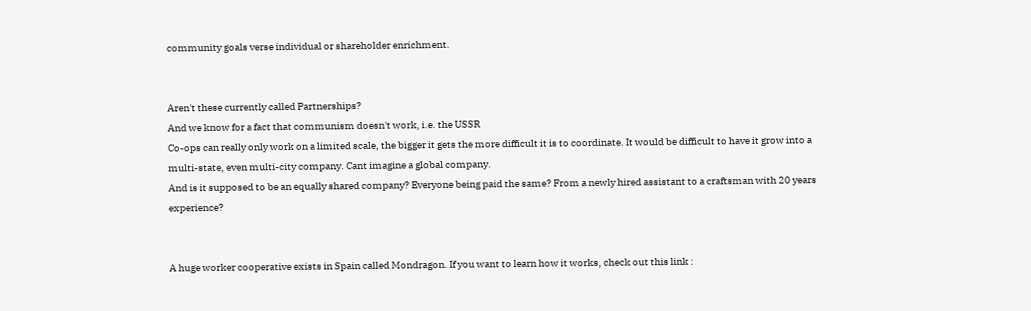community goals verse individual or shareholder enrichment.


Aren't these currently called Partnerships?
And we know for a fact that communism doesn't work, i.e. the USSR
Co-ops can really only work on a limited scale, the bigger it gets the more difficult it is to coordinate. It would be difficult to have it grow into a multi-state, even multi-city company. Cant imagine a global company.
And is it supposed to be an equally shared company? Everyone being paid the same? From a newly hired assistant to a craftsman with 20 years experience?


A huge worker cooperative exists in Spain called Mondragon. If you want to learn how it works, check out this link :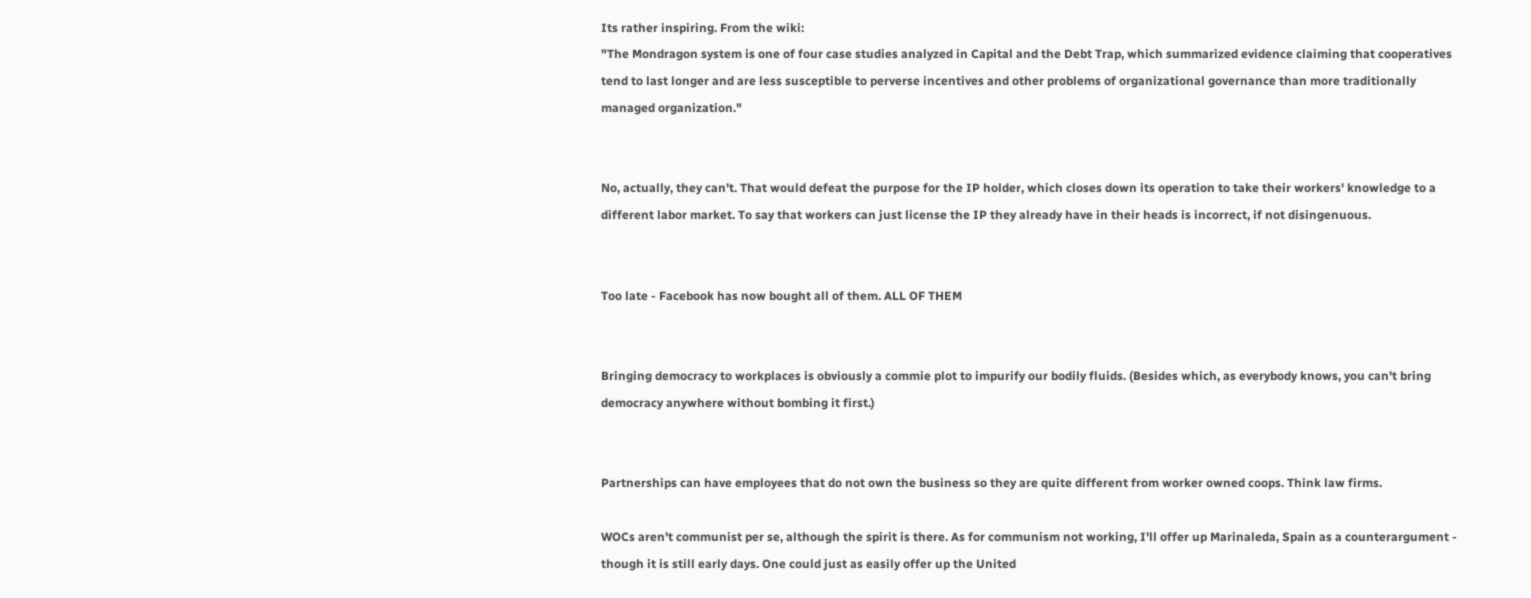Its rather inspiring. From the wiki:
"The Mondragon system is one of four case studies analyzed in Capital and the Debt Trap, which summarized evidence claiming that cooperatives tend to last longer and are less susceptible to perverse incentives and other problems of organizational governance than more traditionally managed organization."


No, actually, they can't. That would defeat the purpose for the IP holder, which closes down its operation to take their workers' knowledge to a different labor market. To say that workers can just license the IP they already have in their heads is incorrect, if not disingenuous.


Too late - Facebook has now bought all of them. ALL OF THEM


Bringing democracy to workplaces is obviously a commie plot to impurify our bodily fluids. (Besides which, as everybody knows, you can't bring democracy anywhere without bombing it first.)


Partnerships can have employees that do not own the business so they are quite different from worker owned coops. Think law firms.

WOCs aren't communist per se, although the spirit is there. As for communism not working, I'll offer up Marinaleda, Spain as a counterargument - though it is still early days. One could just as easily offer up the United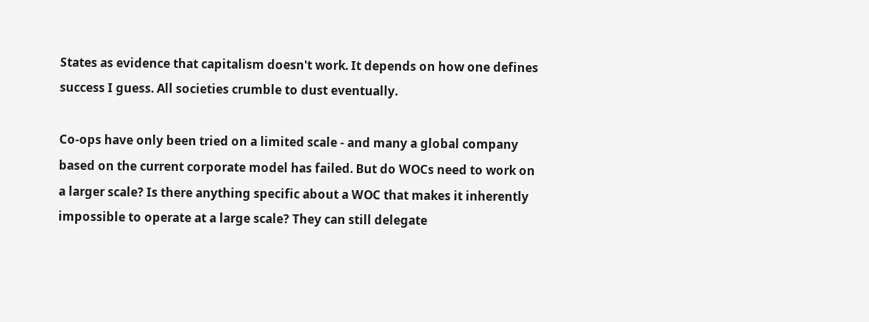States as evidence that capitalism doesn't work. It depends on how one defines success I guess. All societies crumble to dust eventually.

Co-ops have only been tried on a limited scale - and many a global company based on the current corporate model has failed. But do WOCs need to work on a larger scale? Is there anything specific about a WOC that makes it inherently impossible to operate at a large scale? They can still delegate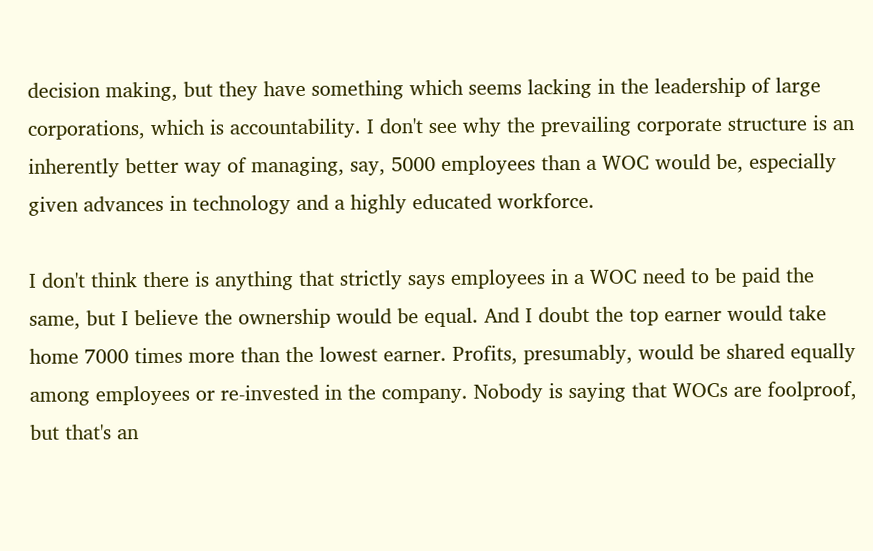decision making, but they have something which seems lacking in the leadership of large corporations, which is accountability. I don't see why the prevailing corporate structure is an inherently better way of managing, say, 5000 employees than a WOC would be, especially given advances in technology and a highly educated workforce.

I don't think there is anything that strictly says employees in a WOC need to be paid the same, but I believe the ownership would be equal. And I doubt the top earner would take home 7000 times more than the lowest earner. Profits, presumably, would be shared equally among employees or re-invested in the company. Nobody is saying that WOCs are foolproof, but that's an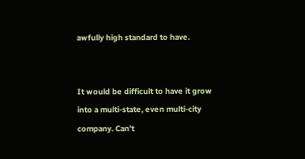awfully high standard to have.


It would be difficult to have it grow into a multi-state, even multi-city company. Can't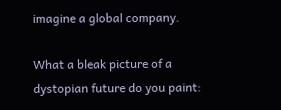imagine a global company.

What a bleak picture of a dystopian future do you paint: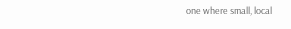one where small, local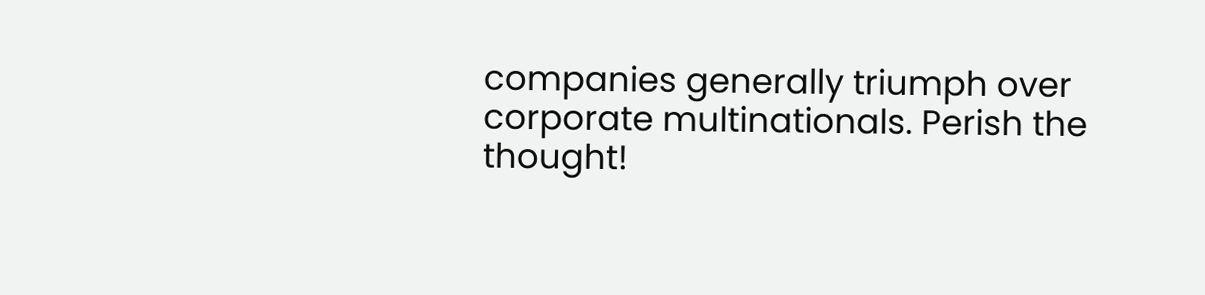companies generally triumph over corporate multinationals. Perish the thought!